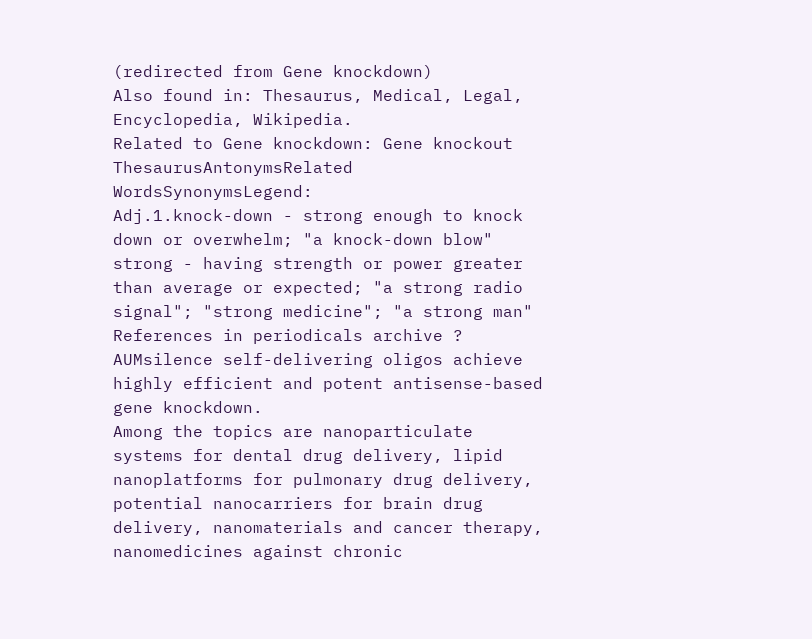(redirected from Gene knockdown)
Also found in: Thesaurus, Medical, Legal, Encyclopedia, Wikipedia.
Related to Gene knockdown: Gene knockout
ThesaurusAntonymsRelated WordsSynonymsLegend:
Adj.1.knock-down - strong enough to knock down or overwhelm; "a knock-down blow"
strong - having strength or power greater than average or expected; "a strong radio signal"; "strong medicine"; "a strong man"
References in periodicals archive ?
AUMsilence self-delivering oligos achieve highly efficient and potent antisense-based gene knockdown.
Among the topics are nanoparticulate systems for dental drug delivery, lipid nanoplatforms for pulmonary drug delivery, potential nanocarriers for brain drug delivery, nanomaterials and cancer therapy, nanomedicines against chronic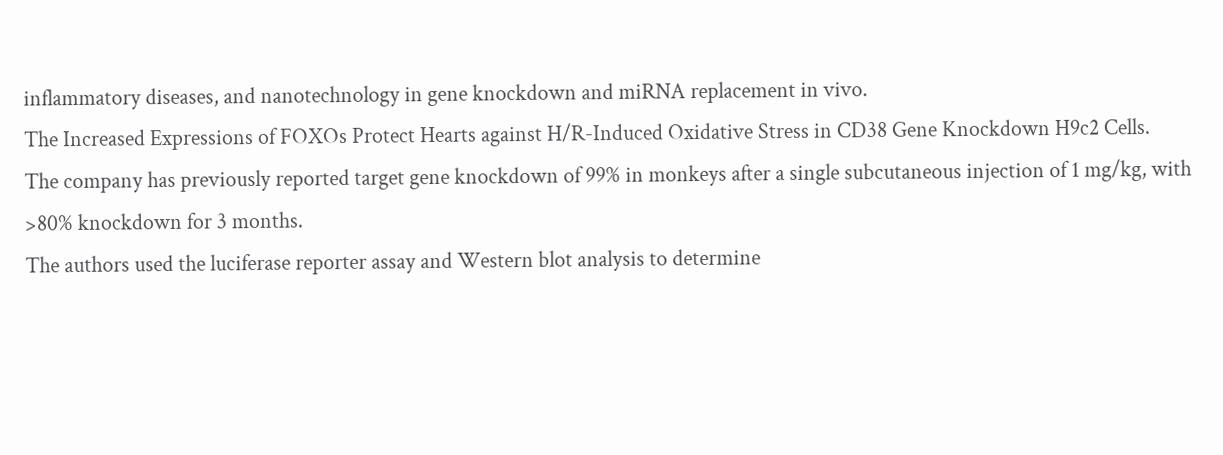inflammatory diseases, and nanotechnology in gene knockdown and miRNA replacement in vivo.
The Increased Expressions of FOXOs Protect Hearts against H/R-Induced Oxidative Stress in CD38 Gene Knockdown H9c2 Cells.
The company has previously reported target gene knockdown of 99% in monkeys after a single subcutaneous injection of 1 mg/kg, with >80% knockdown for 3 months.
The authors used the luciferase reporter assay and Western blot analysis to determine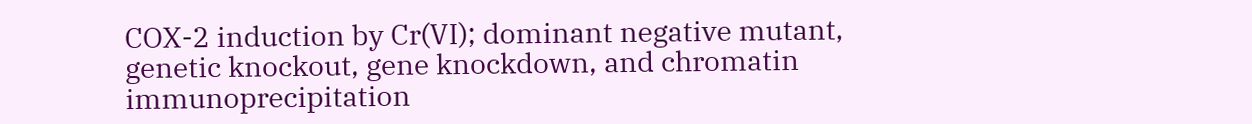COX-2 induction by Cr(VI); dominant negative mutant, genetic knockout, gene knockdown, and chromatin immunoprecipitation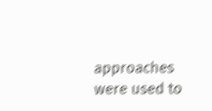approaches were used to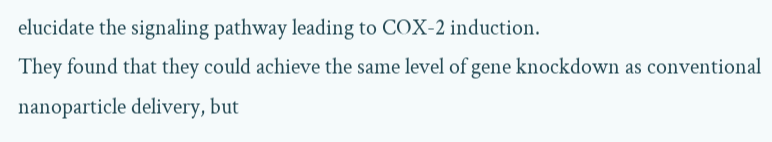elucidate the signaling pathway leading to COX-2 induction.
They found that they could achieve the same level of gene knockdown as conventional nanoparticle delivery, but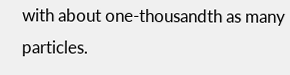with about one-thousandth as many particles.